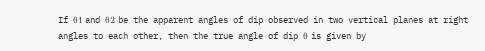If θ1 and θ2 be the apparent angles of dip observed in two vertical planes at right angles to each other, then the true angle of dip θ is given by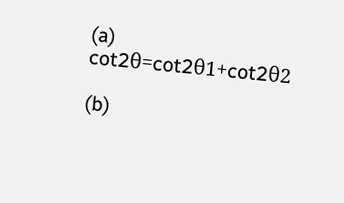(a) cot2θ=cot2θ1+cot2θ2

(b)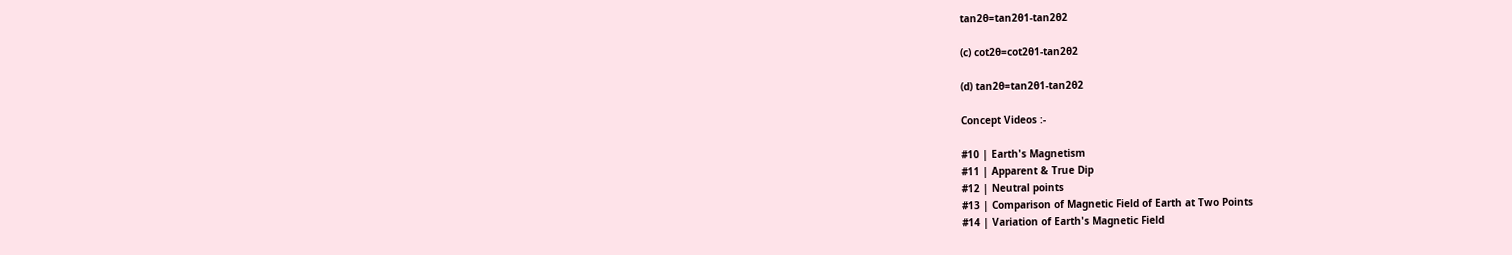tan2θ=tan2θ1-tan2θ2

(c) cot2θ=cot2θ1-tan2θ2

(d) tan2θ=tan2θ1-tan2θ2

Concept Videos :-

#10 | Earth's Magnetism
#11 | Apparent & True Dip
#12 | Neutral points
#13 | Comparison of Magnetic Field of Earth at Two Points
#14 | Variation of Earth's Magnetic Field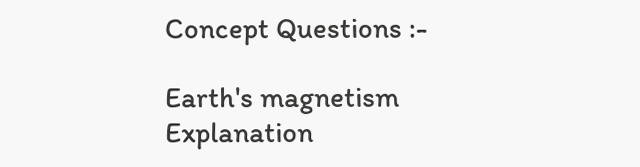Concept Questions :-

Earth's magnetism
Explanation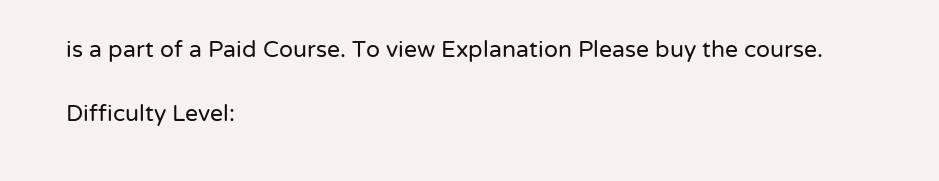is a part of a Paid Course. To view Explanation Please buy the course.

Difficulty Level: